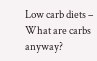Low carb diets – What are carbs anyway?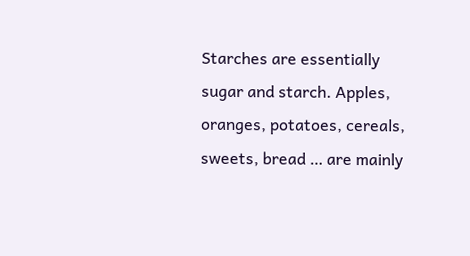Starches are essentially sugar and starch. Apples, oranges, potatoes, cereals, sweets, bread … are mainly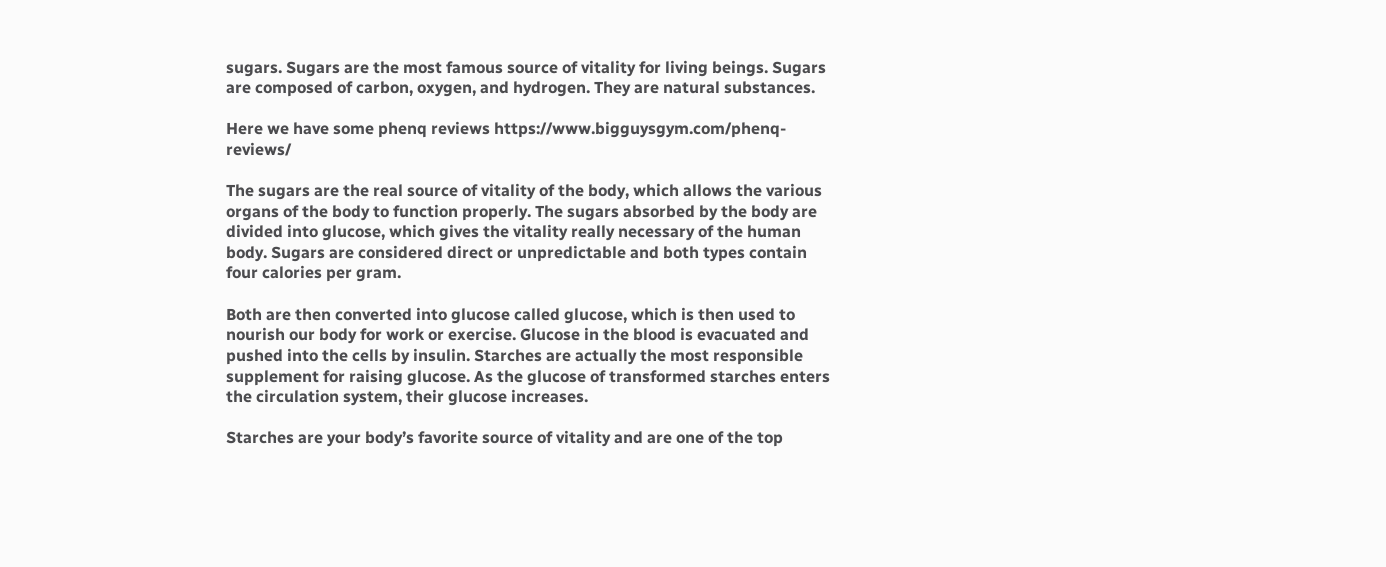sugars. Sugars are the most famous source of vitality for living beings. Sugars are composed of carbon, oxygen, and hydrogen. They are natural substances.

Here we have some phenq reviews https://www.bigguysgym.com/phenq-reviews/

The sugars are the real source of vitality of the body, which allows the various organs of the body to function properly. The sugars absorbed by the body are divided into glucose, which gives the vitality really necessary of the human body. Sugars are considered direct or unpredictable and both types contain four calories per gram.

Both are then converted into glucose called glucose, which is then used to nourish our body for work or exercise. Glucose in the blood is evacuated and pushed into the cells by insulin. Starches are actually the most responsible supplement for raising glucose. As the glucose of transformed starches enters the circulation system, their glucose increases.

Starches are your body’s favorite source of vitality and are one of the top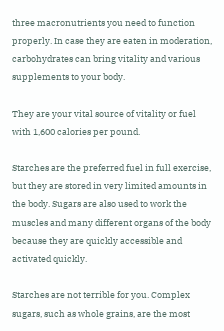three macronutrients you need to function properly. In case they are eaten in moderation, carbohydrates can bring vitality and various supplements to your body.

They are your vital source of vitality or fuel with 1,600 calories per pound.

Starches are the preferred fuel in full exercise, but they are stored in very limited amounts in the body. Sugars are also used to work the muscles and many different organs of the body because they are quickly accessible and activated quickly.

Starches are not terrible for you. Complex sugars, such as whole grains, are the most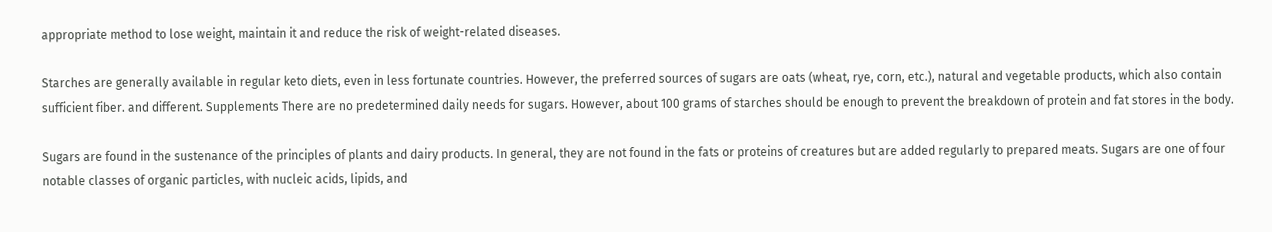appropriate method to lose weight, maintain it and reduce the risk of weight-related diseases.

Starches are generally available in regular keto diets, even in less fortunate countries. However, the preferred sources of sugars are oats (wheat, rye, corn, etc.), natural and vegetable products, which also contain sufficient fiber. and different. Supplements There are no predetermined daily needs for sugars. However, about 100 grams of starches should be enough to prevent the breakdown of protein and fat stores in the body.

Sugars are found in the sustenance of the principles of plants and dairy products. In general, they are not found in the fats or proteins of creatures but are added regularly to prepared meats. Sugars are one of four notable classes of organic particles, with nucleic acids, lipids, and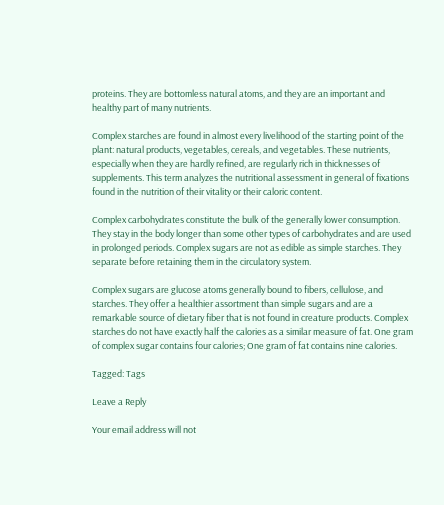proteins. They are bottomless natural atoms, and they are an important and healthy part of many nutrients.

Complex starches are found in almost every livelihood of the starting point of the plant: natural products, vegetables, cereals, and vegetables. These nutrients, especially when they are hardly refined, are regularly rich in thicknesses of supplements. This term analyzes the nutritional assessment in general of fixations found in the nutrition of their vitality or their caloric content.

Complex carbohydrates constitute the bulk of the generally lower consumption. They stay in the body longer than some other types of carbohydrates and are used in prolonged periods. Complex sugars are not as edible as simple starches. They separate before retaining them in the circulatory system.

Complex sugars are glucose atoms generally bound to fibers, cellulose, and starches. They offer a healthier assortment than simple sugars and are a remarkable source of dietary fiber that is not found in creature products. Complex starches do not have exactly half the calories as a similar measure of fat. One gram of complex sugar contains four calories; One gram of fat contains nine calories.

Tagged: Tags

Leave a Reply

Your email address will not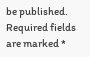be published. Required fields are marked *